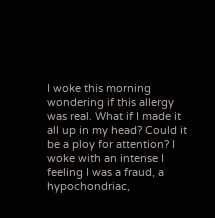I woke this morning wondering if this allergy was real. What if I made it all up in my head? Could it be a ploy for attention? I woke with an intense I feeling I was a fraud, a hypochondriac,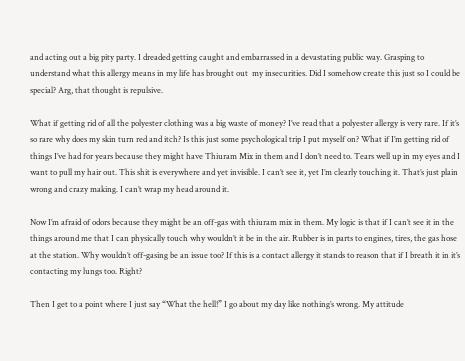and acting out a big pity party. I dreaded getting caught and embarrassed in a devastating public way. Grasping to understand what this allergy means in my life has brought out  my insecurities. Did I somehow create this just so I could be special? Arg, that thought is repulsive.

What if getting rid of all the polyester clothing was a big waste of money? I’ve read that a polyester allergy is very rare. If it’s so rare why does my skin turn red and itch? Is this just some psychological trip I put myself on? What if I’m getting rid of things I’ve had for years because they might have Thiuram Mix in them and I don’t need to. Tears well up in my eyes and I want to pull my hair out. This shit is everywhere and yet invisible. I can’t see it, yet I’m clearly touching it. That’s just plain wrong and crazy making. I can’t wrap my head around it.

Now I’m afraid of odors because they might be an off-gas with thiuram mix in them. My logic is that if I can’t see it in the things around me that I can physically touch why wouldn’t it be in the air. Rubber is in parts to engines, tires, the gas hose at the station. Why wouldn’t off-gasing be an issue too? If this is a contact allergy it stands to reason that if I breath it in it’s contacting my lungs too. Right?

Then I get to a point where I just say “What the hell!” I go about my day like nothing’s wrong. My attitude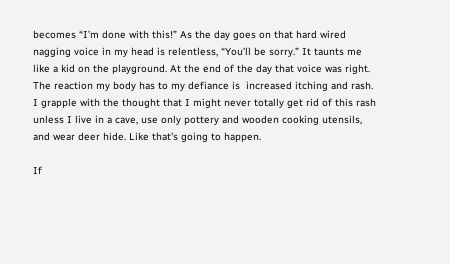becomes “I’m done with this!” As the day goes on that hard wired nagging voice in my head is relentless, “You’ll be sorry.” It taunts me like a kid on the playground. At the end of the day that voice was right. The reaction my body has to my defiance is  increased itching and rash. I grapple with the thought that I might never totally get rid of this rash unless I live in a cave, use only pottery and wooden cooking utensils, and wear deer hide. Like that’s going to happen.

If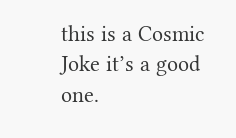this is a Cosmic Joke it’s a good one.